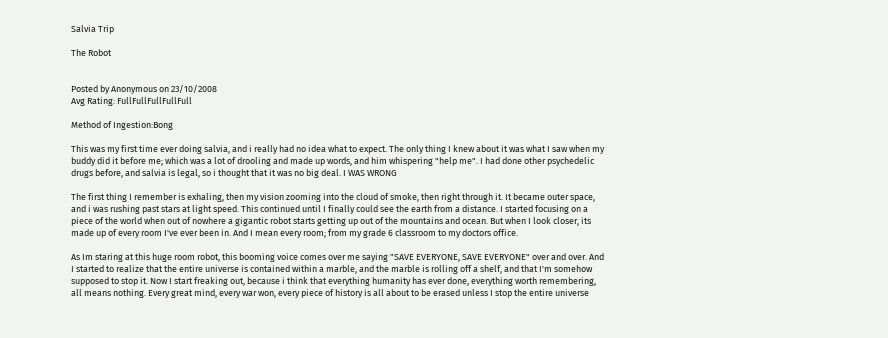Salvia Trip

The Robot


Posted by Anonymous on 23/10/2008
Avg Rating: FullFullFullFullFull

Method of Ingestion:Bong

This was my first time ever doing salvia, and i really had no idea what to expect. The only thing I knew about it was what I saw when my buddy did it before me; which was a lot of drooling and made up words, and him whispering "help me". I had done other psychedelic drugs before, and salvia is legal, so i thought that it was no big deal. I WAS WRONG

The first thing I remember is exhaling, then my vision zooming into the cloud of smoke, then right through it. It became outer space, and i was rushing past stars at light speed. This continued until I finally could see the earth from a distance. I started focusing on a piece of the world when out of nowhere a gigantic robot starts getting up out of the mountains and ocean. But when I look closer, its made up of every room I've ever been in. And I mean every room; from my grade 6 classroom to my doctors office.

As Im staring at this huge room robot, this booming voice comes over me saying "SAVE EVERYONE, SAVE EVERYONE" over and over. And I started to realize that the entire universe is contained within a marble, and the marble is rolling off a shelf, and that I'm somehow supposed to stop it. Now I start freaking out, because i think that everything humanity has ever done, everything worth remembering, all means nothing. Every great mind, every war won, every piece of history is all about to be erased unless I stop the entire universe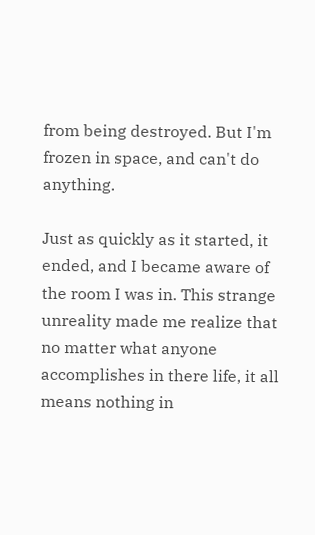from being destroyed. But I'm frozen in space, and can't do anything.

Just as quickly as it started, it ended, and I became aware of the room I was in. This strange unreality made me realize that no matter what anyone accomplishes in there life, it all means nothing in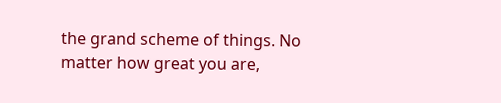the grand scheme of things. No matter how great you are,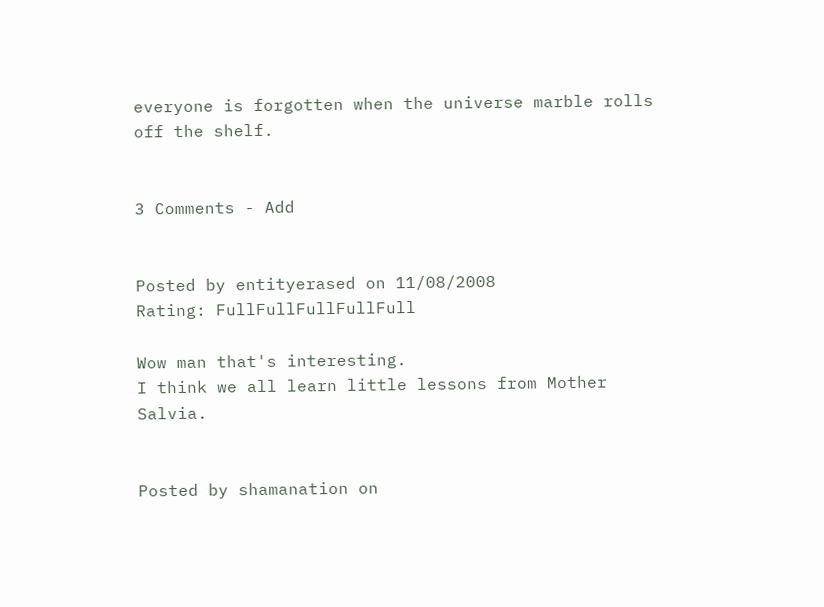everyone is forgotten when the universe marble rolls off the shelf.


3 Comments - Add


Posted by entityerased on 11/08/2008
Rating: FullFullFullFullFull

Wow man that's interesting.
I think we all learn little lessons from Mother Salvia.


Posted by shamanation on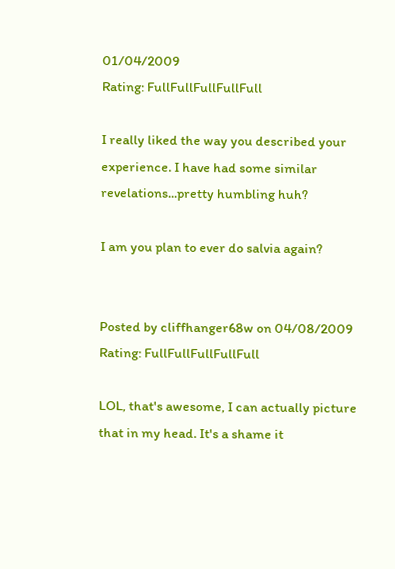01/04/2009
Rating: FullFullFullFullFull

I really liked the way you described your experience. I have had some similar revelations...pretty humbling huh?

I am you plan to ever do salvia again?


Posted by cliffhanger68w on 04/08/2009
Rating: FullFullFullFullFull

LOL, that's awesome, I can actually picture that in my head. It's a shame it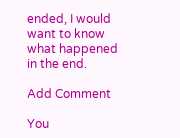ended, I would want to know what happened in the end.

Add Comment

You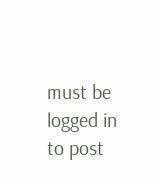must be logged in to post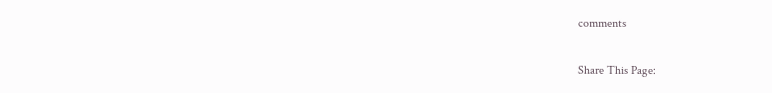comments

Share This Page: